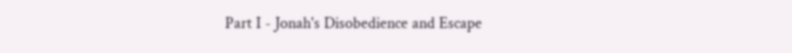Part I - Jonah's Disobedience and Escape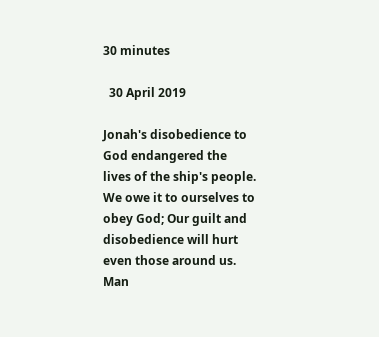30 minutes

  30 April 2019

Jonah's disobedience to God endangered the lives of the ship's people. We owe it to ourselves to obey God; Our guilt and disobedience will hurt even those around us. Man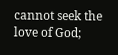cannot seek the love of God;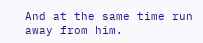And at the same time run away from him.